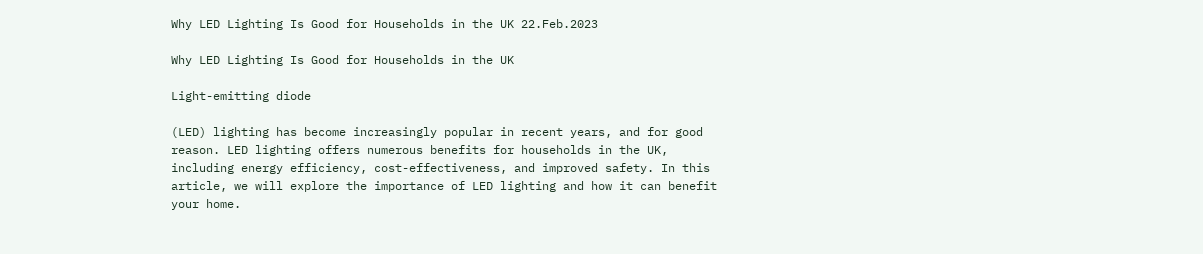Why LED Lighting Is Good for Households in the UK 22.Feb.2023

Why LED Lighting Is Good for Households in the UK

Light-emitting diode

(LED) lighting has become increasingly popular in recent years, and for good reason. LED lighting offers numerous benefits for households in the UK, including energy efficiency, cost-effectiveness, and improved safety. In this article, we will explore the importance of LED lighting and how it can benefit your home.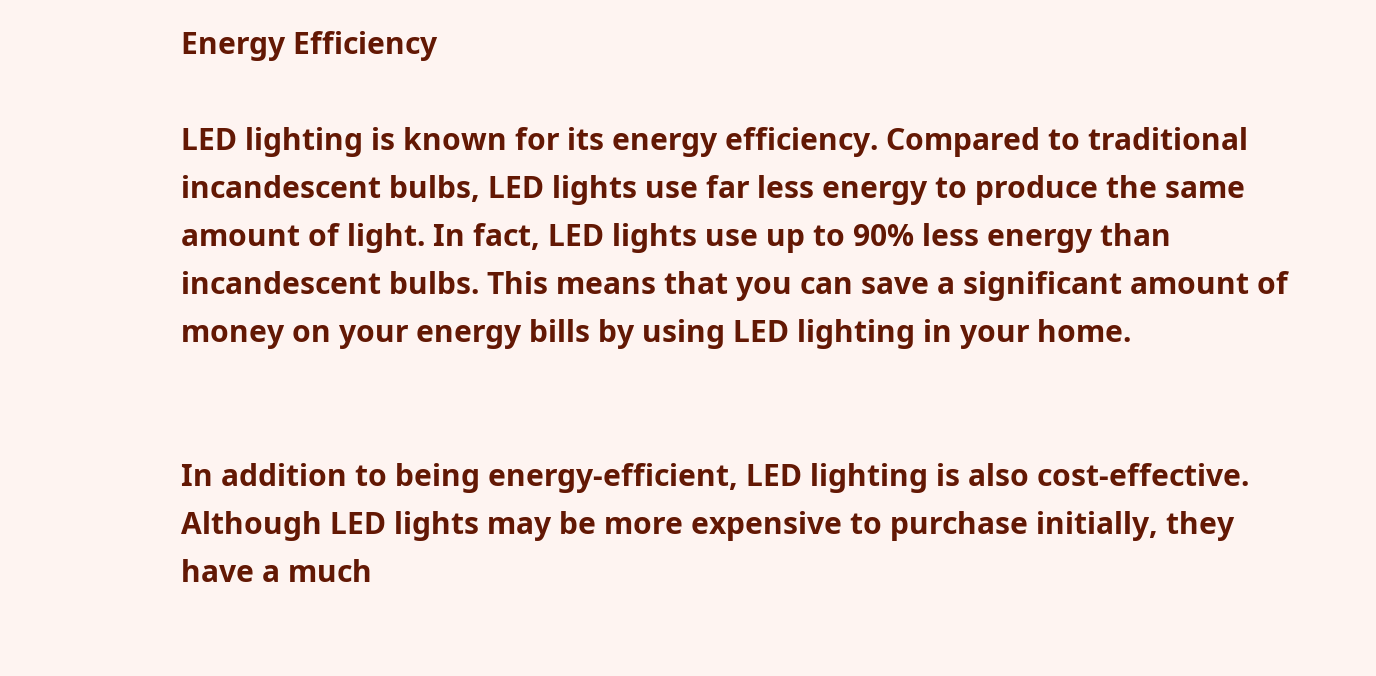Energy Efficiency

LED lighting is known for its energy efficiency. Compared to traditional incandescent bulbs, LED lights use far less energy to produce the same amount of light. In fact, LED lights use up to 90% less energy than incandescent bulbs. This means that you can save a significant amount of money on your energy bills by using LED lighting in your home.


In addition to being energy-efficient, LED lighting is also cost-effective. Although LED lights may be more expensive to purchase initially, they have a much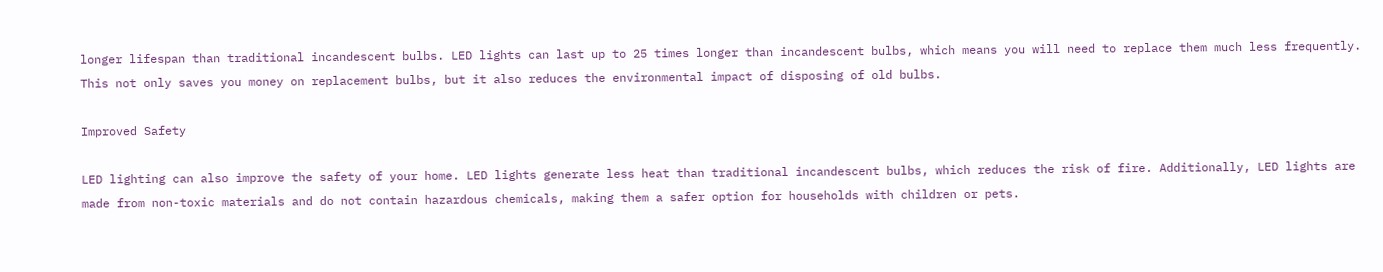longer lifespan than traditional incandescent bulbs. LED lights can last up to 25 times longer than incandescent bulbs, which means you will need to replace them much less frequently. This not only saves you money on replacement bulbs, but it also reduces the environmental impact of disposing of old bulbs.

Improved Safety

LED lighting can also improve the safety of your home. LED lights generate less heat than traditional incandescent bulbs, which reduces the risk of fire. Additionally, LED lights are made from non-toxic materials and do not contain hazardous chemicals, making them a safer option for households with children or pets.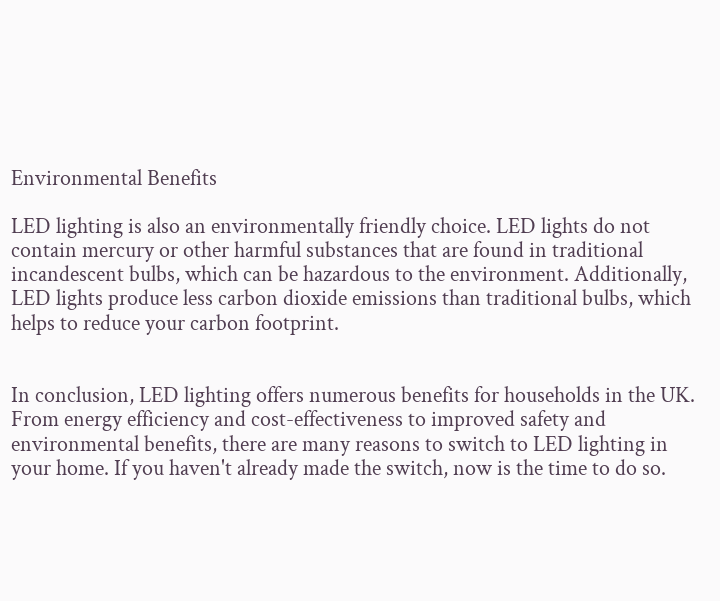Environmental Benefits

LED lighting is also an environmentally friendly choice. LED lights do not contain mercury or other harmful substances that are found in traditional incandescent bulbs, which can be hazardous to the environment. Additionally, LED lights produce less carbon dioxide emissions than traditional bulbs, which helps to reduce your carbon footprint.


In conclusion, LED lighting offers numerous benefits for households in the UK. From energy efficiency and cost-effectiveness to improved safety and environmental benefits, there are many reasons to switch to LED lighting in your home. If you haven't already made the switch, now is the time to do so.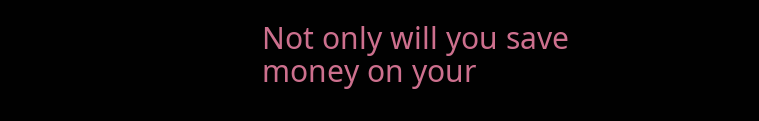Not only will you save money on your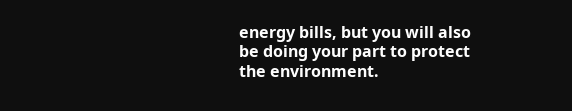energy bills, but you will also be doing your part to protect the environment.